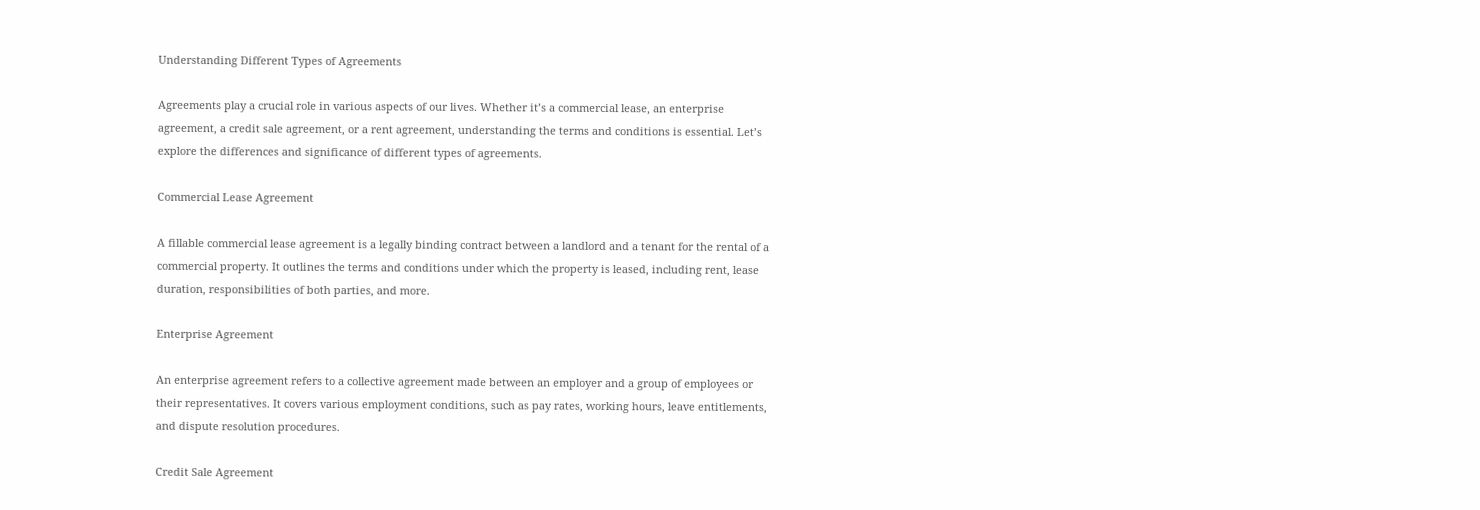Understanding Different Types of Agreements

Agreements play a crucial role in various aspects of our lives. Whether it’s a commercial lease, an enterprise agreement, a credit sale agreement, or a rent agreement, understanding the terms and conditions is essential. Let’s explore the differences and significance of different types of agreements.

Commercial Lease Agreement

A fillable commercial lease agreement is a legally binding contract between a landlord and a tenant for the rental of a commercial property. It outlines the terms and conditions under which the property is leased, including rent, lease duration, responsibilities of both parties, and more.

Enterprise Agreement

An enterprise agreement refers to a collective agreement made between an employer and a group of employees or their representatives. It covers various employment conditions, such as pay rates, working hours, leave entitlements, and dispute resolution procedures.

Credit Sale Agreement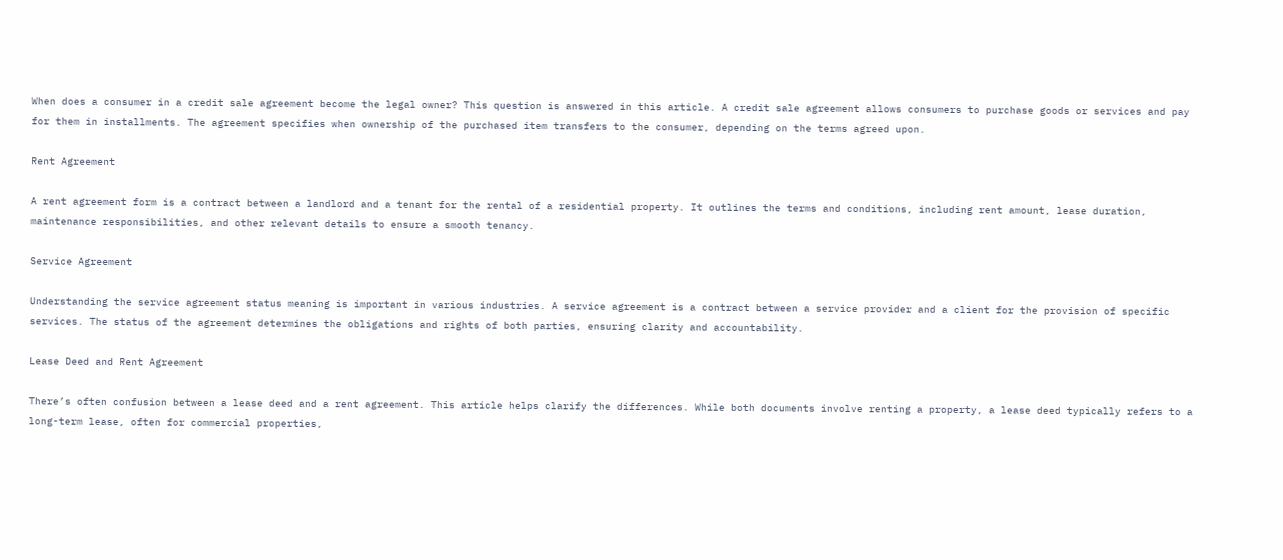When does a consumer in a credit sale agreement become the legal owner? This question is answered in this article. A credit sale agreement allows consumers to purchase goods or services and pay for them in installments. The agreement specifies when ownership of the purchased item transfers to the consumer, depending on the terms agreed upon.

Rent Agreement

A rent agreement form is a contract between a landlord and a tenant for the rental of a residential property. It outlines the terms and conditions, including rent amount, lease duration, maintenance responsibilities, and other relevant details to ensure a smooth tenancy.

Service Agreement

Understanding the service agreement status meaning is important in various industries. A service agreement is a contract between a service provider and a client for the provision of specific services. The status of the agreement determines the obligations and rights of both parties, ensuring clarity and accountability.

Lease Deed and Rent Agreement

There’s often confusion between a lease deed and a rent agreement. This article helps clarify the differences. While both documents involve renting a property, a lease deed typically refers to a long-term lease, often for commercial properties,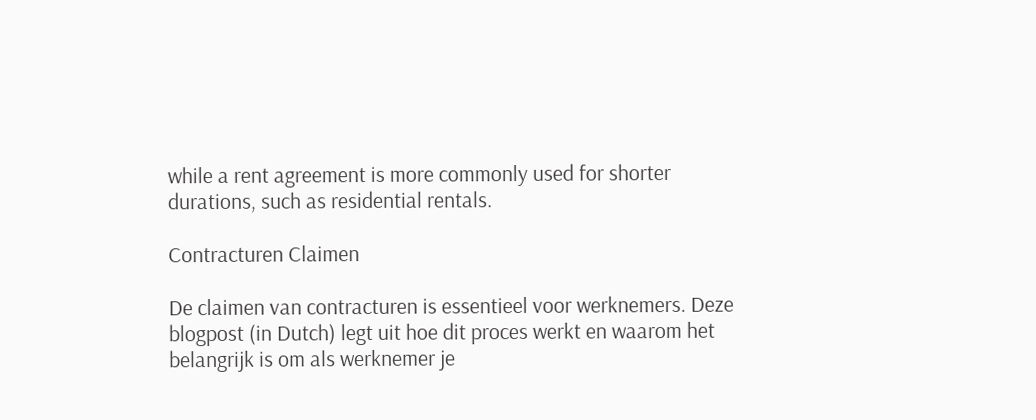while a rent agreement is more commonly used for shorter durations, such as residential rentals.

Contracturen Claimen

De claimen van contracturen is essentieel voor werknemers. Deze blogpost (in Dutch) legt uit hoe dit proces werkt en waarom het belangrijk is om als werknemer je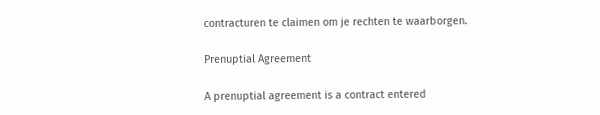contracturen te claimen om je rechten te waarborgen.

Prenuptial Agreement

A prenuptial agreement is a contract entered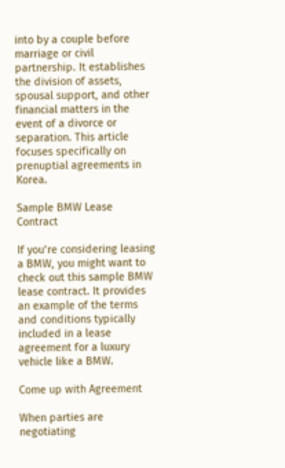into by a couple before marriage or civil partnership. It establishes the division of assets, spousal support, and other financial matters in the event of a divorce or separation. This article focuses specifically on prenuptial agreements in Korea.

Sample BMW Lease Contract

If you’re considering leasing a BMW, you might want to check out this sample BMW lease contract. It provides an example of the terms and conditions typically included in a lease agreement for a luxury vehicle like a BMW.

Come up with Agreement

When parties are negotiating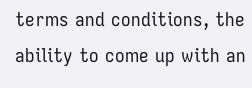terms and conditions, the ability to come up with an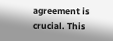agreement is crucial. This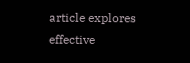article explores effective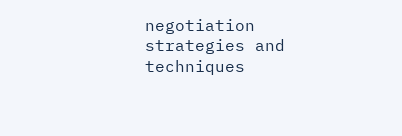negotiation strategies and techniques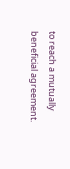to reach a mutually beneficial agreement.